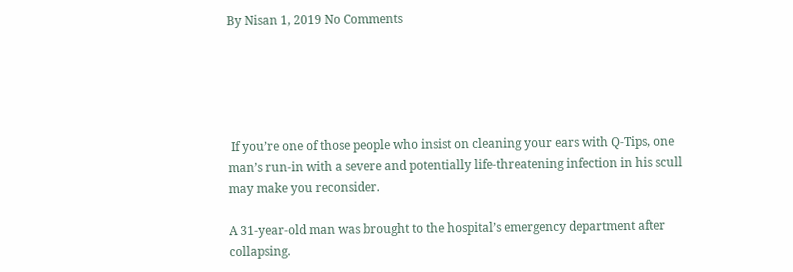By Nisan 1, 2019 No Comments





 If you’re one of those people who insist on cleaning your ears with Q-Tips, one man’s run-in with a severe and potentially life-threatening infection in his scull may make you reconsider.

A 31-year-old man was brought to the hospital’s emergency department after collapsing.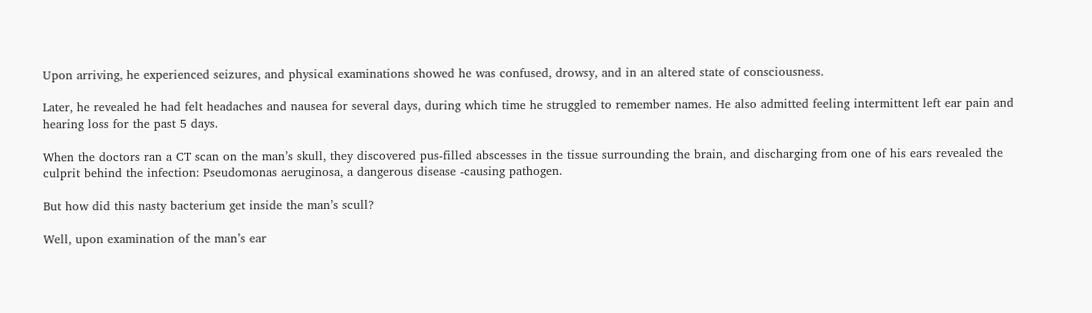Upon arriving, he experienced seizures, and physical examinations showed he was confused, drowsy, and in an altered state of consciousness.

Later, he revealed he had felt headaches and nausea for several days, during which time he struggled to remember names. He also admitted feeling intermittent left ear pain and hearing loss for the past 5 days.

When the doctors ran a CT scan on the man’s skull, they discovered pus-filled abscesses in the tissue surrounding the brain, and discharging from one of his ears revealed the culprit behind the infection: Pseudomonas aeruginosa, a dangerous disease -causing pathogen.

But how did this nasty bacterium get inside the man’s scull?

Well, upon examination of the man’s ear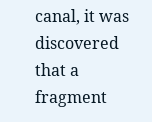canal, it was discovered that a fragment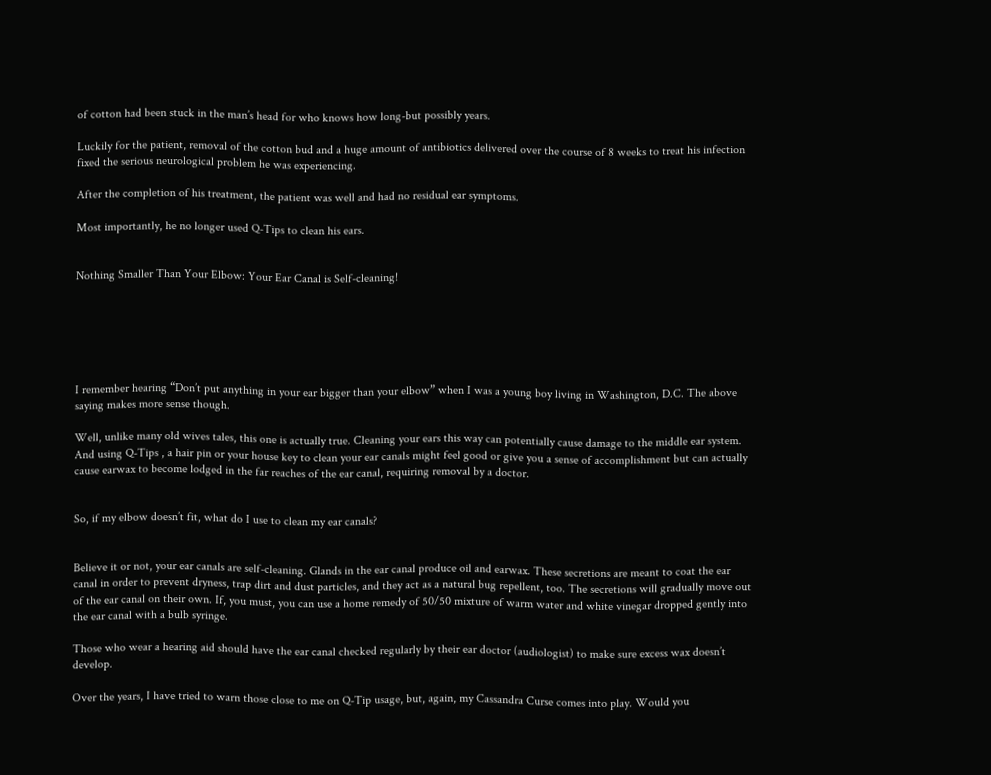of cotton had been stuck in the man’s head for who knows how long-but possibly years.

Luckily for the patient, removal of the cotton bud and a huge amount of antibiotics delivered over the course of 8 weeks to treat his infection fixed the serious neurological problem he was experiencing.

After the completion of his treatment, the patient was well and had no residual ear symptoms.

Most importantly, he no longer used Q-Tips to clean his ears.


Nothing Smaller Than Your Elbow: Your Ear Canal is Self-cleaning!






I remember hearing “Don’t put anything in your ear bigger than your elbow” when I was a young boy living in Washington, D.C. The above saying makes more sense though.

Well, unlike many old wives tales, this one is actually true. Cleaning your ears this way can potentially cause damage to the middle ear system. And using Q-Tips , a hair pin or your house key to clean your ear canals might feel good or give you a sense of accomplishment but can actually cause earwax to become lodged in the far reaches of the ear canal, requiring removal by a doctor.


So, if my elbow doesn’t fit, what do I use to clean my ear canals?


Believe it or not, your ear canals are self-cleaning. Glands in the ear canal produce oil and earwax. These secretions are meant to coat the ear canal in order to prevent dryness, trap dirt and dust particles, and they act as a natural bug repellent, too. The secretions will gradually move out of the ear canal on their own. If, you must, you can use a home remedy of 50/50 mixture of warm water and white vinegar dropped gently into the ear canal with a bulb syringe.

Those who wear a hearing aid should have the ear canal checked regularly by their ear doctor (audiologist) to make sure excess wax doesn’t develop.

Over the years, I have tried to warn those close to me on Q-Tip usage, but, again, my Cassandra Curse comes into play. Would you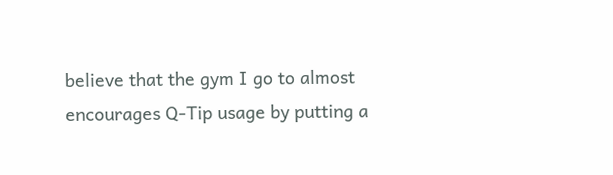believe that the gym I go to almost encourages Q-Tip usage by putting a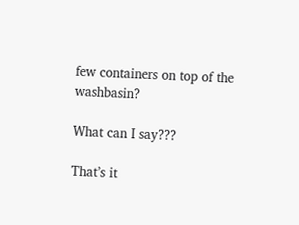few containers on top of the washbasin?

What can I say???

That’s it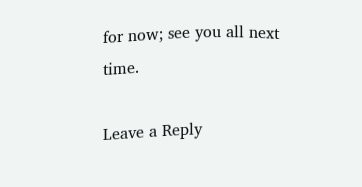for now; see you all next time.

Leave a Reply